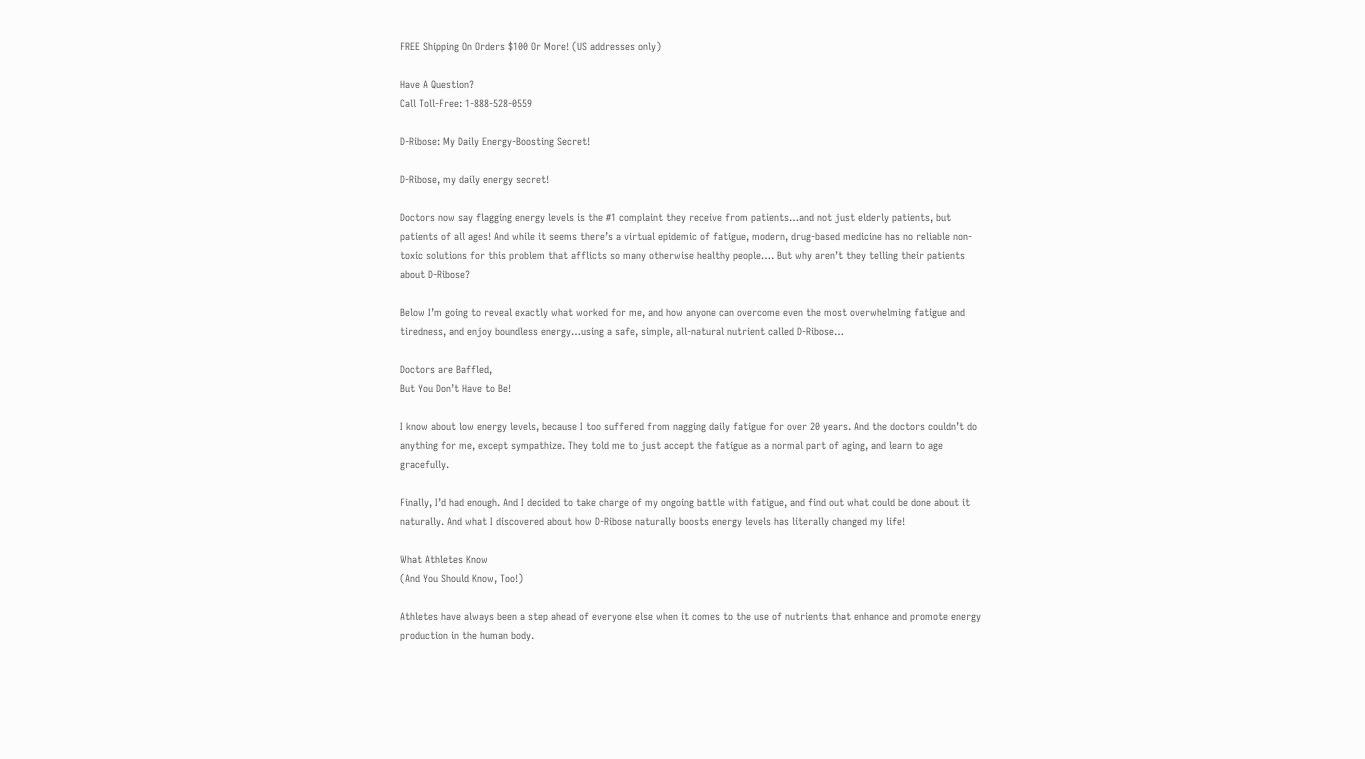FREE Shipping On Orders $100 Or More! (US addresses only)

Have A Question?
Call Toll-Free: 1-888-528-0559

D-Ribose: My Daily Energy-Boosting Secret!

D-Ribose, my daily energy secret!

Doctors now say flagging energy levels is the #1 complaint they receive from patients…and not just elderly patients, but patients of all ages! And while it seems there’s a virtual epidemic of fatigue, modern, drug-based medicine has no reliable non-toxic solutions for this problem that afflicts so many otherwise healthy people…. But why aren’t they telling their patients about D-Ribose?

Below I’m going to reveal exactly what worked for me, and how anyone can overcome even the most overwhelming fatigue and tiredness, and enjoy boundless energy…using a safe, simple, all-natural nutrient called D-Ribose…

Doctors are Baffled,
But You Don’t Have to Be!

I know about low energy levels, because I too suffered from nagging daily fatigue for over 20 years. And the doctors couldn’t do anything for me, except sympathize. They told me to just accept the fatigue as a normal part of aging, and learn to age gracefully.

Finally, I’d had enough. And I decided to take charge of my ongoing battle with fatigue, and find out what could be done about it naturally. And what I discovered about how D-Ribose naturally boosts energy levels has literally changed my life!

What Athletes Know
(And You Should Know, Too!)

Athletes have always been a step ahead of everyone else when it comes to the use of nutrients that enhance and promote energy production in the human body.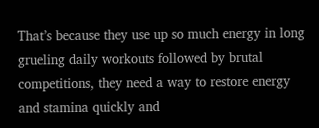That’s because they use up so much energy in long grueling daily workouts followed by brutal competitions, they need a way to restore energy and stamina quickly and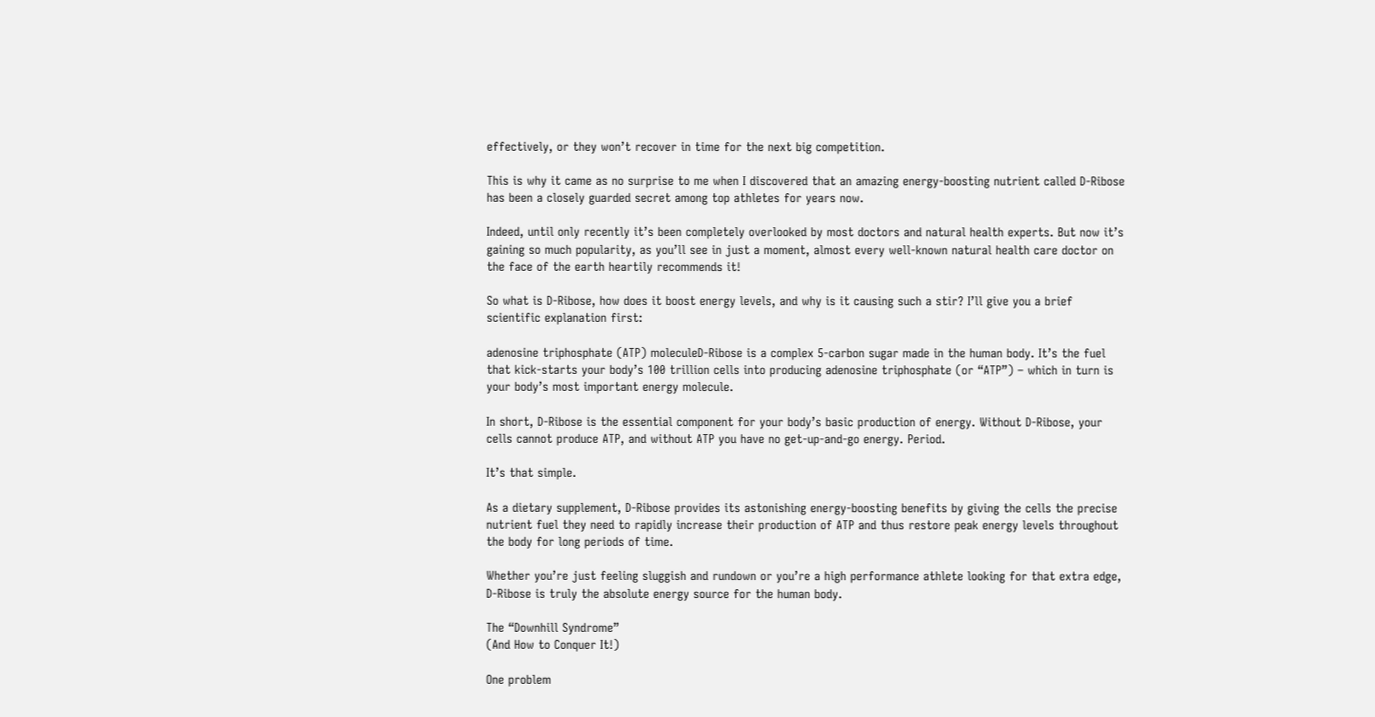effectively, or they won’t recover in time for the next big competition.

This is why it came as no surprise to me when I discovered that an amazing energy-boosting nutrient called D-Ribose has been a closely guarded secret among top athletes for years now.

Indeed, until only recently it’s been completely overlooked by most doctors and natural health experts. But now it’s gaining so much popularity, as you’ll see in just a moment, almost every well-known natural health care doctor on the face of the earth heartily recommends it!

So what is D-Ribose, how does it boost energy levels, and why is it causing such a stir? I’ll give you a brief scientific explanation first:

adenosine triphosphate (ATP) moleculeD-Ribose is a complex 5-carbon sugar made in the human body. It’s the fuel that kick-starts your body’s 100 trillion cells into producing adenosine triphosphate (or “ATP”) – which in turn is your body’s most important energy molecule.

In short, D-Ribose is the essential component for your body’s basic production of energy. Without D-Ribose, your cells cannot produce ATP, and without ATP you have no get-up-and-go energy. Period.

It’s that simple.

As a dietary supplement, D-Ribose provides its astonishing energy-boosting benefits by giving the cells the precise nutrient fuel they need to rapidly increase their production of ATP and thus restore peak energy levels throughout the body for long periods of time.

Whether you’re just feeling sluggish and rundown or you’re a high performance athlete looking for that extra edge, D-Ribose is truly the absolute energy source for the human body.

The “Downhill Syndrome”
(And How to Conquer It!)

One problem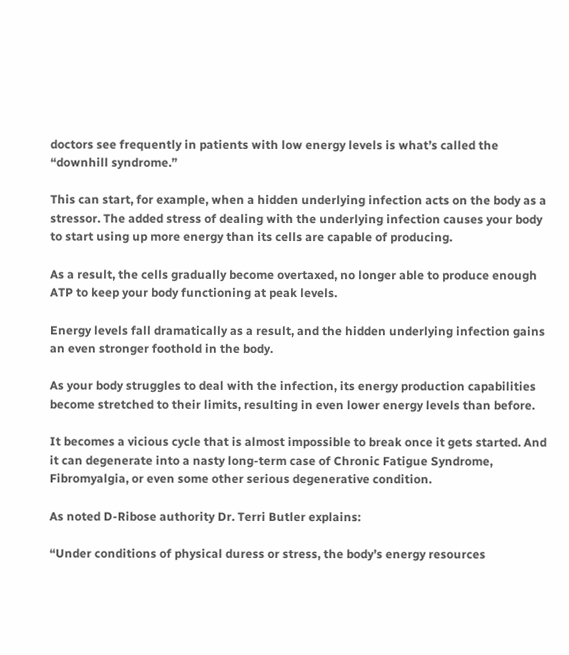doctors see frequently in patients with low energy levels is what’s called the “downhill syndrome.”

This can start, for example, when a hidden underlying infection acts on the body as a stressor. The added stress of dealing with the underlying infection causes your body to start using up more energy than its cells are capable of producing.

As a result, the cells gradually become overtaxed, no longer able to produce enough ATP to keep your body functioning at peak levels.

Energy levels fall dramatically as a result, and the hidden underlying infection gains an even stronger foothold in the body.

As your body struggles to deal with the infection, its energy production capabilities become stretched to their limits, resulting in even lower energy levels than before.

It becomes a vicious cycle that is almost impossible to break once it gets started. And it can degenerate into a nasty long-term case of Chronic Fatigue Syndrome, Fibromyalgia, or even some other serious degenerative condition.

As noted D-Ribose authority Dr. Terri Butler explains:

“Under conditions of physical duress or stress, the body’s energy resources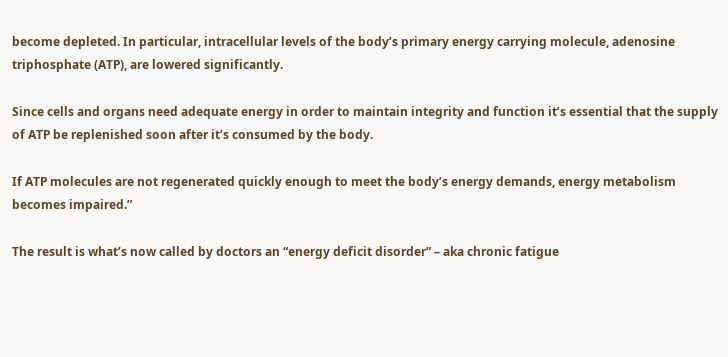become depleted. In particular, intracellular levels of the body’s primary energy carrying molecule, adenosine triphosphate (ATP), are lowered significantly.

Since cells and organs need adequate energy in order to maintain integrity and function it’s essential that the supply of ATP be replenished soon after it’s consumed by the body.

If ATP molecules are not regenerated quickly enough to meet the body’s energy demands, energy metabolism becomes impaired.”

The result is what’s now called by doctors an “energy deficit disorder” – aka chronic fatigue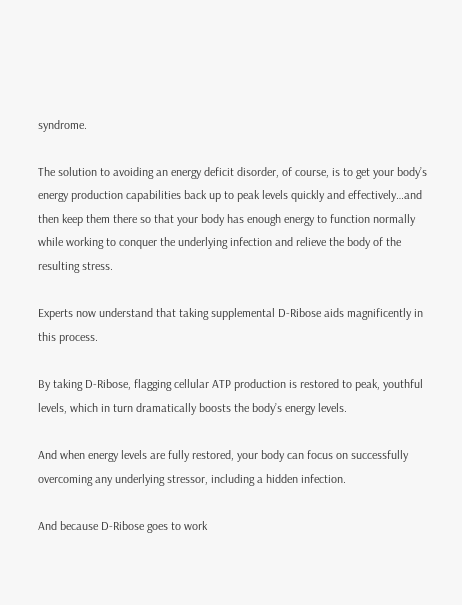syndrome.

The solution to avoiding an energy deficit disorder, of course, is to get your body’s energy production capabilities back up to peak levels quickly and effectively…and then keep them there so that your body has enough energy to function normally while working to conquer the underlying infection and relieve the body of the resulting stress.

Experts now understand that taking supplemental D-Ribose aids magnificently in this process.

By taking D-Ribose, flagging cellular ATP production is restored to peak, youthful levels, which in turn dramatically boosts the body’s energy levels.

And when energy levels are fully restored, your body can focus on successfully overcoming any underlying stressor, including a hidden infection.

And because D-Ribose goes to work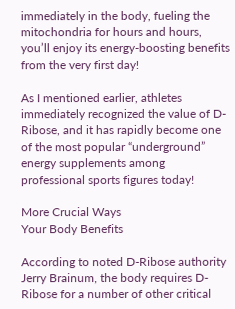immediately in the body, fueling the mitochondria for hours and hours, you’ll enjoy its energy-boosting benefits from the very first day!

As I mentioned earlier, athletes immediately recognized the value of D-Ribose, and it has rapidly become one of the most popular “underground” energy supplements among professional sports figures today!

More Crucial Ways
Your Body Benefits

According to noted D-Ribose authority Jerry Brainum, the body requires D-Ribose for a number of other critical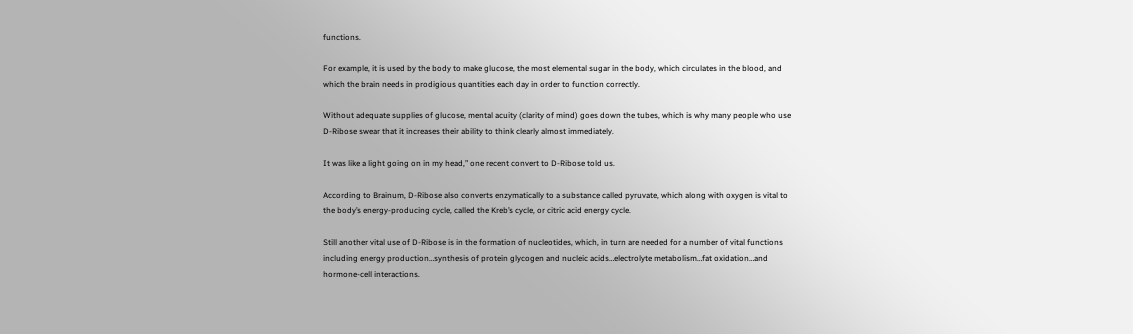functions.

For example, it is used by the body to make glucose, the most elemental sugar in the body, which circulates in the blood, and which the brain needs in prodigious quantities each day in order to function correctly.

Without adequate supplies of glucose, mental acuity (clarity of mind) goes down the tubes, which is why many people who use D-Ribose swear that it increases their ability to think clearly almost immediately.

It was like a light going on in my head,” one recent convert to D-Ribose told us.

According to Brainum, D-Ribose also converts enzymatically to a substance called pyruvate, which along with oxygen is vital to the body’s energy-producing cycle, called the Kreb’s cycle, or citric acid energy cycle.

Still another vital use of D-Ribose is in the formation of nucleotides, which, in turn are needed for a number of vital functions including energy production…synthesis of protein glycogen and nucleic acids…electrolyte metabolism…fat oxidation…and hormone-cell interactions.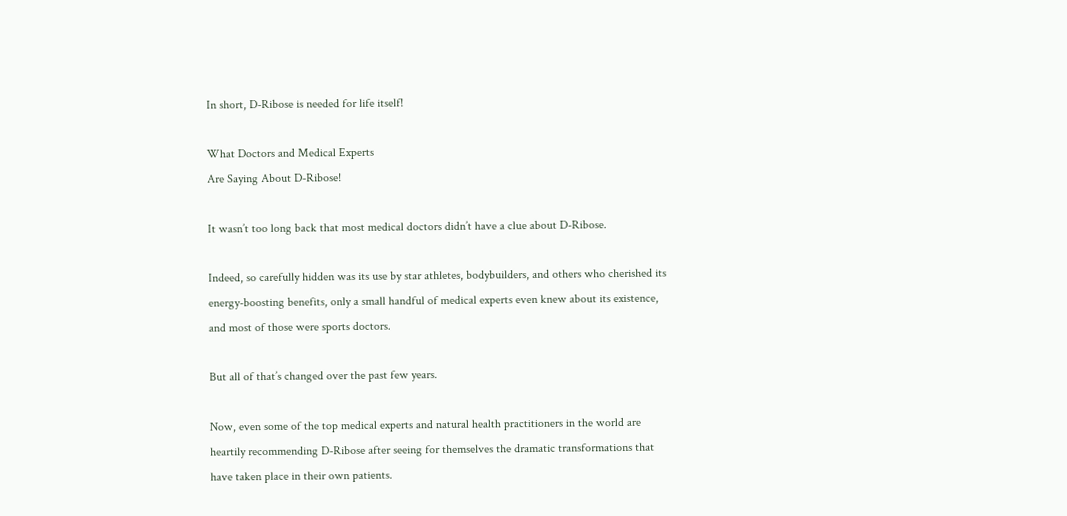In short, D-Ribose is needed for life itself!

What Doctors and Medical Experts
Are Saying About D-Ribose!

It wasn’t too long back that most medical doctors didn’t have a clue about D-Ribose.

Indeed, so carefully hidden was its use by star athletes, bodybuilders, and others who cherished its energy-boosting benefits, only a small handful of medical experts even knew about its existence, and most of those were sports doctors.

But all of that’s changed over the past few years.

Now, even some of the top medical experts and natural health practitioners in the world are heartily recommending D-Ribose after seeing for themselves the dramatic transformations that have taken place in their own patients.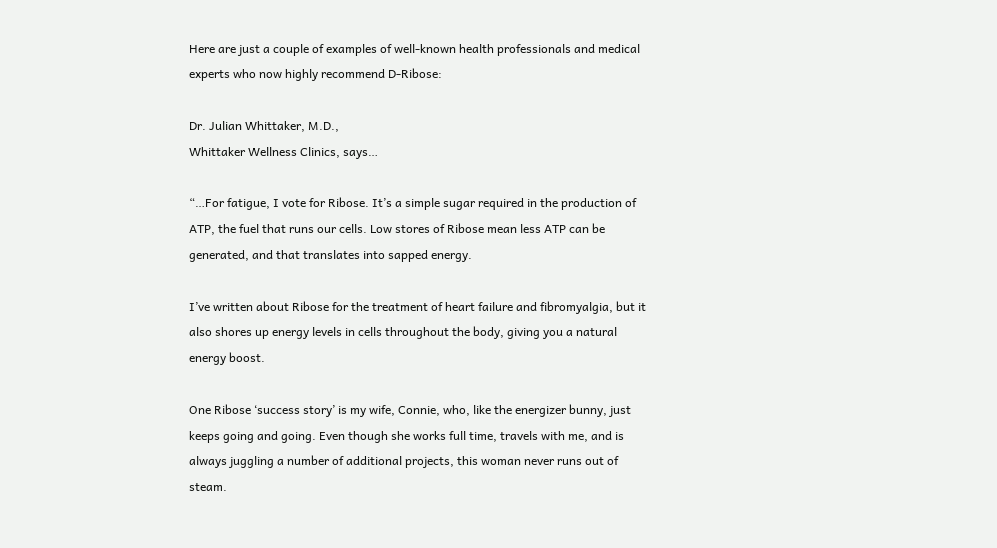Here are just a couple of examples of well-known health professionals and medical experts who now highly recommend D-Ribose:

Dr. Julian Whittaker, M.D.,
Whittaker Wellness Clinics, says…

“…For fatigue, I vote for Ribose. It’s a simple sugar required in the production of ATP, the fuel that runs our cells. Low stores of Ribose mean less ATP can be generated, and that translates into sapped energy.

I’ve written about Ribose for the treatment of heart failure and fibromyalgia, but it also shores up energy levels in cells throughout the body, giving you a natural energy boost.

One Ribose ‘success story’ is my wife, Connie, who, like the energizer bunny, just keeps going and going. Even though she works full time, travels with me, and is always juggling a number of additional projects, this woman never runs out of steam.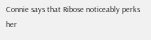Connie says that Ribose noticeably perks her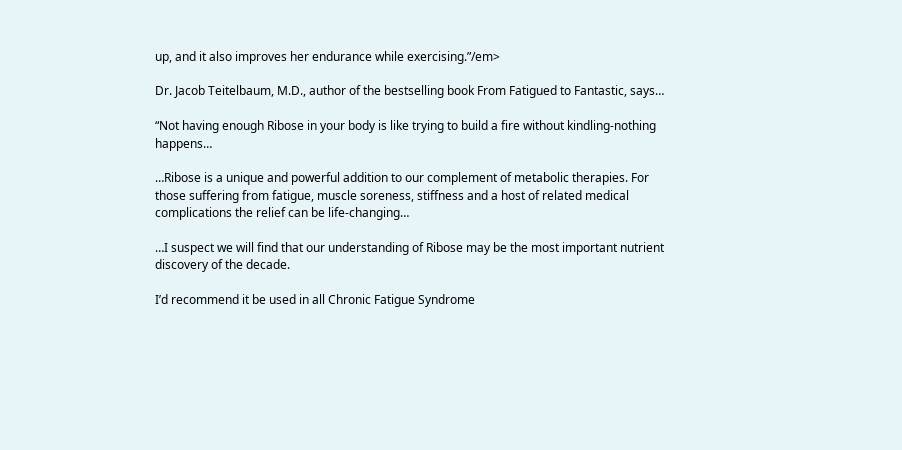up, and it also improves her endurance while exercising.”/em>

Dr. Jacob Teitelbaum, M.D., author of the bestselling book From Fatigued to Fantastic, says…

“Not having enough Ribose in your body is like trying to build a fire without kindling-nothing happens…

…Ribose is a unique and powerful addition to our complement of metabolic therapies. For those suffering from fatigue, muscle soreness, stiffness and a host of related medical complications the relief can be life-changing…

…I suspect we will find that our understanding of Ribose may be the most important nutrient discovery of the decade.

I’d recommend it be used in all Chronic Fatigue Syndrome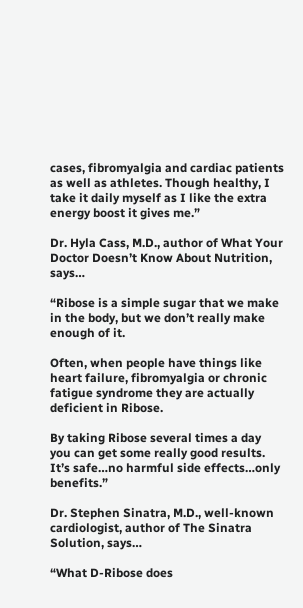cases, fibromyalgia and cardiac patients as well as athletes. Though healthy, I take it daily myself as I like the extra energy boost it gives me.”

Dr. Hyla Cass, M.D., author of What Your Doctor Doesn’t Know About Nutrition, says…

“Ribose is a simple sugar that we make in the body, but we don’t really make enough of it.

Often, when people have things like heart failure, fibromyalgia or chronic fatigue syndrome they are actually deficient in Ribose.

By taking Ribose several times a day you can get some really good results. It’s safe…no harmful side effects…only benefits.”

Dr. Stephen Sinatra, M.D., well-known cardiologist, author of The Sinatra Solution, says…

“What D-Ribose does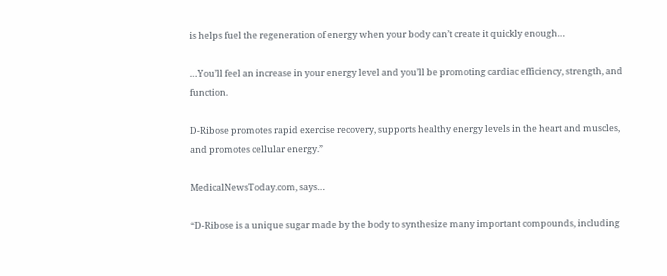is helps fuel the regeneration of energy when your body can’t create it quickly enough…

…You’ll feel an increase in your energy level and you’ll be promoting cardiac efficiency, strength, and function.

D-Ribose promotes rapid exercise recovery, supports healthy energy levels in the heart and muscles, and promotes cellular energy.”

MedicalNewsToday.com, says…

“D-Ribose is a unique sugar made by the body to synthesize many important compounds, including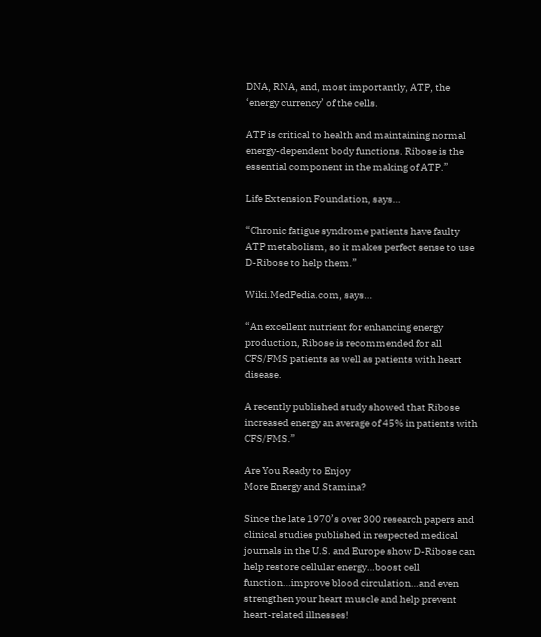DNA, RNA, and, most importantly, ATP, the ‘energy currency’ of the cells.

ATP is critical to health and maintaining normal energy-dependent body functions. Ribose is the essential component in the making of ATP.”

Life Extension Foundation, says…

“Chronic fatigue syndrome patients have faulty ATP metabolism, so it makes perfect sense to use D-Ribose to help them.”

Wiki.MedPedia.com, says…

“An excellent nutrient for enhancing energy production, Ribose is recommended for all CFS/FMS patients as well as patients with heart disease.

A recently published study showed that Ribose increased energy an average of 45% in patients with CFS/FMS.”

Are You Ready to Enjoy
More Energy and Stamina?

Since the late 1970’s over 300 research papers and clinical studies published in respected medical journals in the U.S. and Europe show D-Ribose can help restore cellular energy…boost cell function…improve blood circulation…and even strengthen your heart muscle and help prevent heart-related illnesses!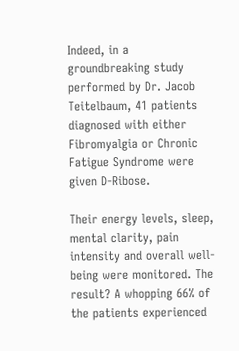Indeed, in a groundbreaking study performed by Dr. Jacob Teitelbaum, 41 patients diagnosed with either Fibromyalgia or Chronic Fatigue Syndrome were given D-Ribose.

Their energy levels, sleep, mental clarity, pain intensity and overall well-being were monitored. The result? A whopping 66% of the patients experienced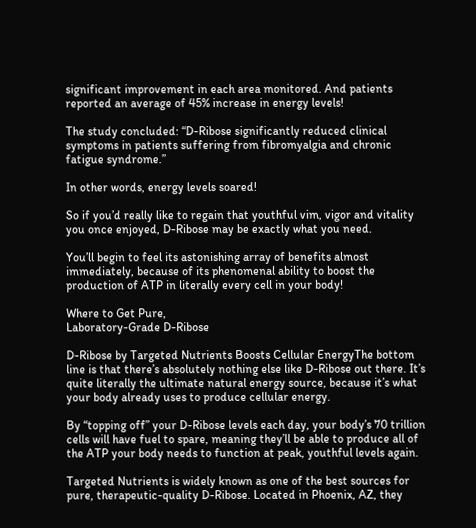significant improvement in each area monitored. And patients reported an average of 45% increase in energy levels!

The study concluded: “D-Ribose significantly reduced clinical symptoms in patients suffering from fibromyalgia and chronic fatigue syndrome.”

In other words, energy levels soared!

So if you’d really like to regain that youthful vim, vigor and vitality you once enjoyed, D-Ribose may be exactly what you need.

You’ll begin to feel its astonishing array of benefits almost immediately, because of its phenomenal ability to boost the production of ATP in literally every cell in your body!

Where to Get Pure,
Laboratory-Grade D-Ribose

D-Ribose by Targeted Nutrients Boosts Cellular EnergyThe bottom line is that there’s absolutely nothing else like D-Ribose out there. It’s quite literally the ultimate natural energy source, because it’s what your body already uses to produce cellular energy.

By “topping off” your D-Ribose levels each day, your body’s 70 trillion cells will have fuel to spare, meaning they’ll be able to produce all of the ATP your body needs to function at peak, youthful levels again.

Targeted Nutrients is widely known as one of the best sources for pure, therapeutic-quality D-Ribose. Located in Phoenix, AZ, they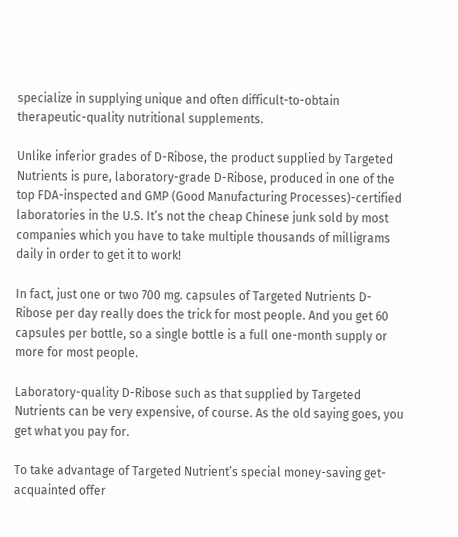specialize in supplying unique and often difficult-to-obtain therapeutic-quality nutritional supplements.

Unlike inferior grades of D-Ribose, the product supplied by Targeted Nutrients is pure, laboratory-grade D-Ribose, produced in one of the top FDA-inspected and GMP (Good Manufacturing Processes)-certified laboratories in the U.S. It’s not the cheap Chinese junk sold by most companies which you have to take multiple thousands of milligrams daily in order to get it to work!

In fact, just one or two 700 mg. capsules of Targeted Nutrients D-Ribose per day really does the trick for most people. And you get 60 capsules per bottle, so a single bottle is a full one-month supply or more for most people.

Laboratory-quality D-Ribose such as that supplied by Targeted Nutrients can be very expensive, of course. As the old saying goes, you get what you pay for.

To take advantage of Targeted Nutrient’s special money-saving get-acquainted offer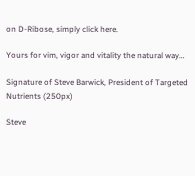on D-Ribose, simply click here.

Yours for vim, vigor and vitality the natural way…

Signature of Steve Barwick, President of Targeted Nutrients (250px)

Steve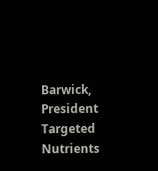Barwick, President
Targeted Nutrients